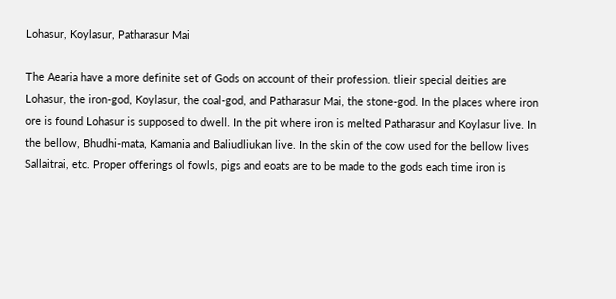Lohasur, Koylasur, Patharasur Mai

The Aearia have a more definite set of Gods on account of their profession. tlieir special deities are Lohasur, the iron-god, Koylasur, the coal-god, and Patharasur Mai, the stone-god. In the places where iron ore is found Lohasur is supposed to dwell. In the pit where iron is melted Patharasur and Koylasur live. In the bellow, Bhudhi-mata, Kamania and Baliudliukan live. In the skin of the cow used for the bellow lives Sallaitrai, etc. Proper offerings ol fowls, pigs and eoats are to be made to the gods each time iron is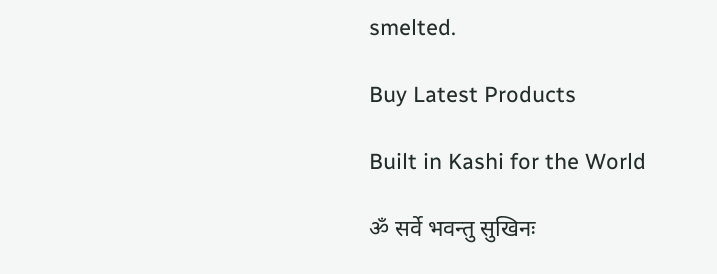smelted.

Buy Latest Products

Built in Kashi for the World

ॐ सर्वे भवन्तु सुखिनः